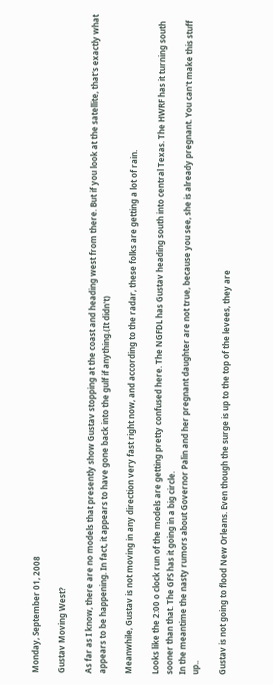Monday, September 01, 2008

Gustav Moving West?

As far as I know, there are no models that presently show Gustav stopping at the coast and heading west from there. But if you look at the satellite, that's exactly what appears to be happening. In fact, it appears to have gone back into the gulf if anything.(It didn't)

Meanwhile, Gustav is not moving in any direction very fast right now, and according to the radar, these folks are getting a lot of rain.

Looks like the 2:00 o clock run of the models are getting pretty confused here. The NGFDL has Gustav heading south into central Texas. The HWRF has it turning south sooner than that. The GFS has it going in a big circle.
In the meantime the nasty rumors about Governor Palin and her pregnant daughter are not true, because you see, she is already pregnant. You can't make this stuff up..

Gustav is not going to flood New Orleans. Even though the surge is up to the top of the levees, they are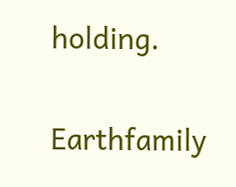holding.


Earthfamily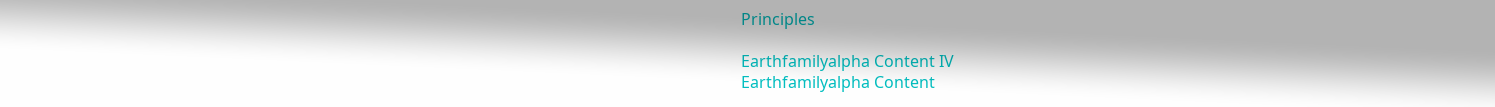Principles

Earthfamilyalpha Content IV
Earthfamilyalpha Content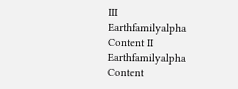III
Earthfamilyalpha Content II
Earthfamilyalpha Content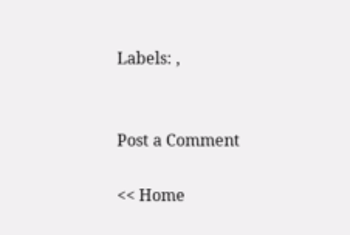Labels: ,


Post a Comment

<< Home